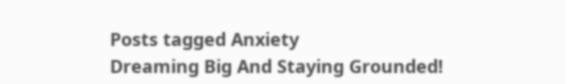Posts tagged Anxiety
Dreaming Big And Staying Grounded!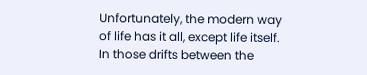Unfortunately, the modern way of life has it all, except life itself. In those drifts between the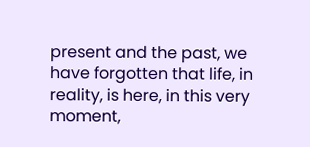present and the past, we have forgotten that life, in reality, is here, in this very moment,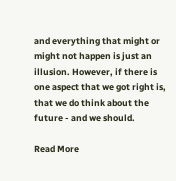and everything that might or might not happen is just an illusion. However, if there is one aspect that we got right is, that we do think about the future - and we should.

Read More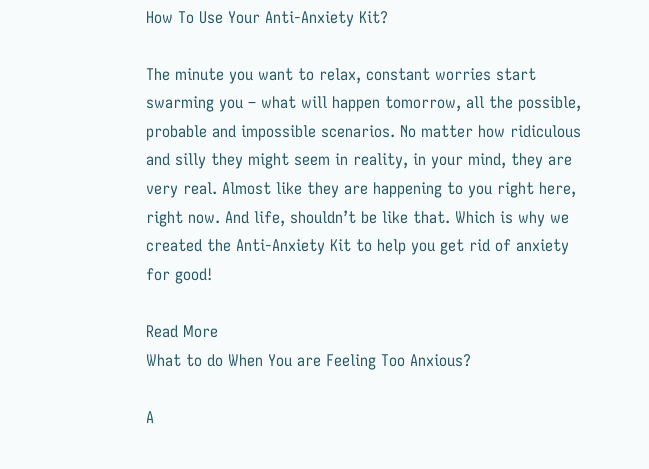How To Use Your Anti-Anxiety Kit?

The minute you want to relax, constant worries start swarming you – what will happen tomorrow, all the possible, probable and impossible scenarios. No matter how ridiculous and silly they might seem in reality, in your mind, they are very real. Almost like they are happening to you right here, right now. And life, shouldn’t be like that. Which is why we created the Anti-Anxiety Kit to help you get rid of anxiety for good!

Read More
What to do When You are Feeling Too Anxious?

A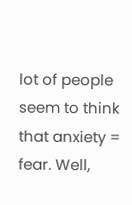lot of people seem to think that anxiety = fear. Well,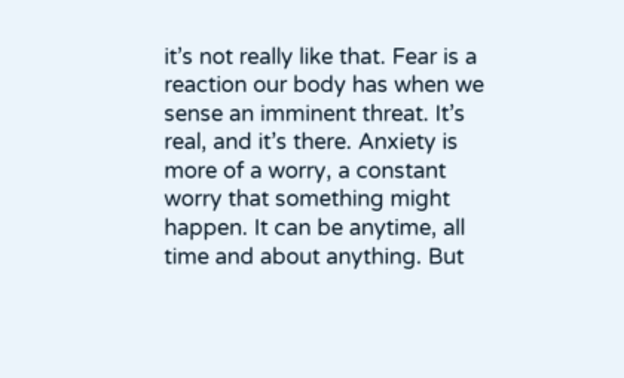it’s not really like that. Fear is a reaction our body has when we sense an imminent threat. It’s real, and it’s there. Anxiety is more of a worry, a constant worry that something might happen. It can be anytime, all time and about anything. But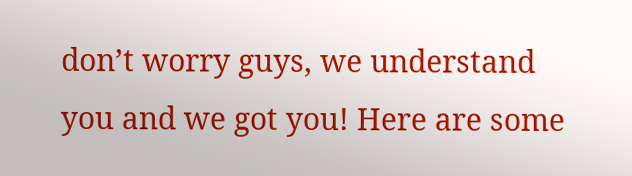don’t worry guys, we understand you and we got you! Here are some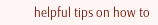helpful tips on how to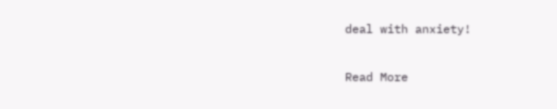deal with anxiety!

Read More